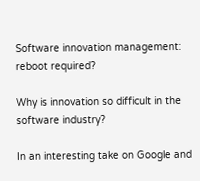Software innovation management: reboot required?

Why is innovation so difficult in the software industry?

In an interesting take on Google and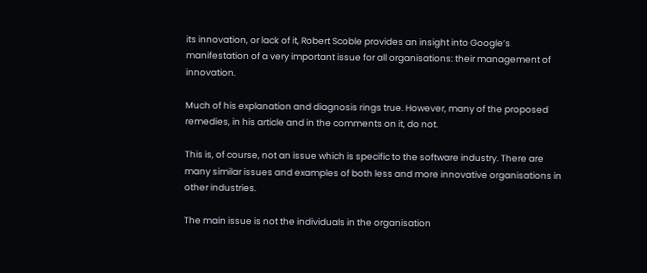its innovation, or lack of it, Robert Scoble provides an insight into Google’s manifestation of a very important issue for all organisations: their management of innovation.

Much of his explanation and diagnosis rings true. However, many of the proposed remedies, in his article and in the comments on it, do not.

This is, of course, not an issue which is specific to the software industry. There are many similar issues and examples of both less and more innovative organisations in other industries.

The main issue is not the individuals in the organisation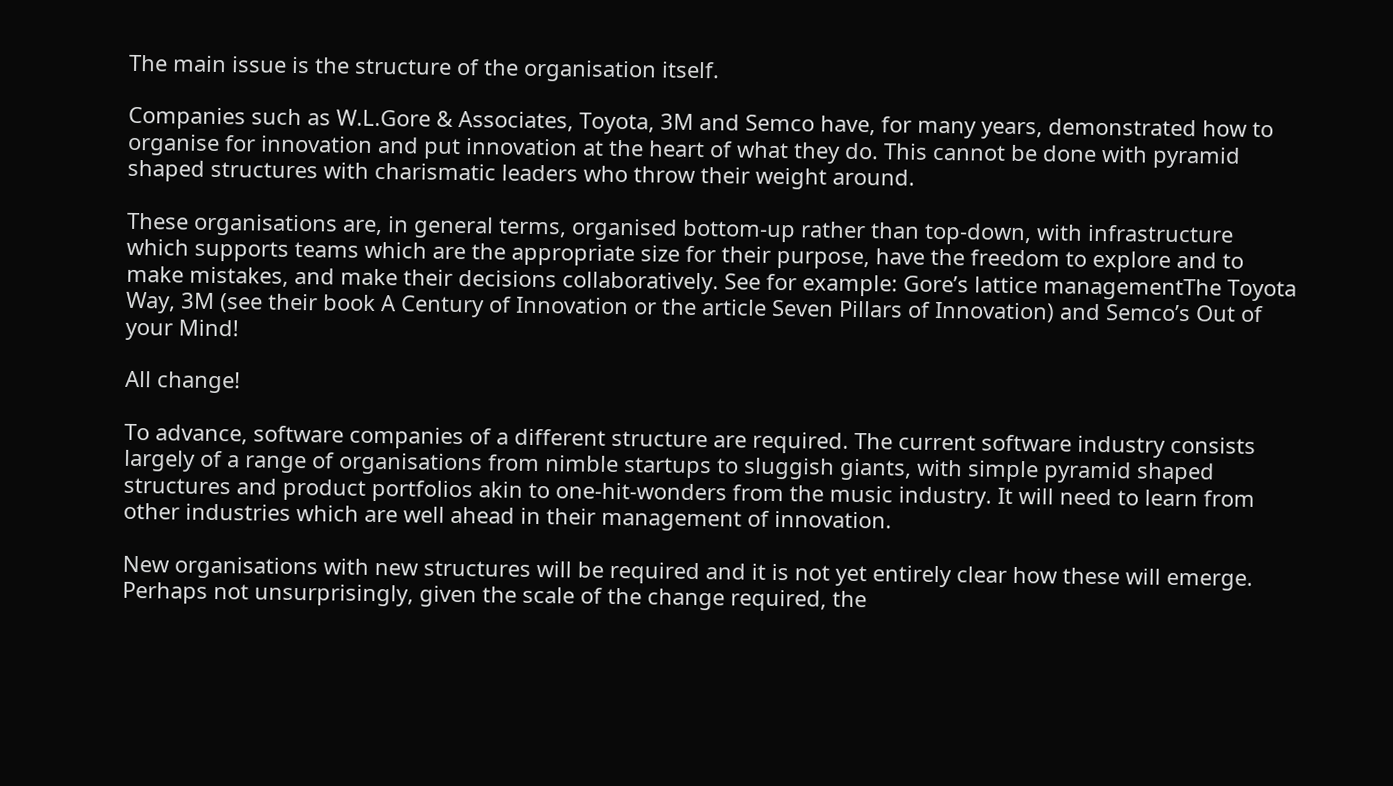The main issue is the structure of the organisation itself.

Companies such as W.L.Gore & Associates, Toyota, 3M and Semco have, for many years, demonstrated how to organise for innovation and put innovation at the heart of what they do. This cannot be done with pyramid shaped structures with charismatic leaders who throw their weight around.

These organisations are, in general terms, organised bottom-up rather than top-down, with infrastructure which supports teams which are the appropriate size for their purpose, have the freedom to explore and to make mistakes, and make their decisions collaboratively. See for example: Gore’s lattice managementThe Toyota Way, 3M (see their book A Century of Innovation or the article Seven Pillars of Innovation) and Semco’s Out of your Mind!

All change!

To advance, software companies of a different structure are required. The current software industry consists largely of a range of organisations from nimble startups to sluggish giants, with simple pyramid shaped structures and product portfolios akin to one-hit-wonders from the music industry. It will need to learn from other industries which are well ahead in their management of innovation.

New organisations with new structures will be required and it is not yet entirely clear how these will emerge. Perhaps not unsurprisingly, given the scale of the change required, the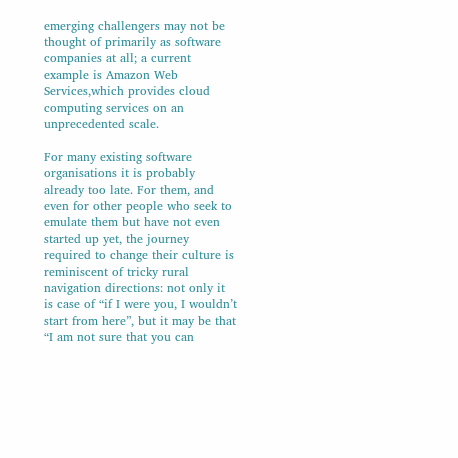emerging challengers may not be thought of primarily as software companies at all; a current example is Amazon Web Services,which provides cloud computing services on an unprecedented scale.

For many existing software organisations it is probably already too late. For them, and even for other people who seek to emulate them but have not even started up yet, the journey required to change their culture is reminiscent of tricky rural navigation directions: not only it is case of “if I were you, I wouldn’t start from here”, but it may be that “I am not sure that you can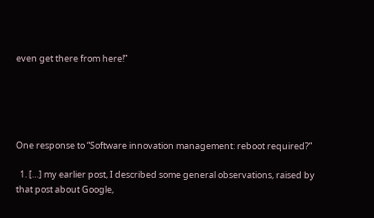even get there from here!”





One response to “Software innovation management: reboot required?”

  1. […] my earlier post, I described some general observations, raised by that post about Google,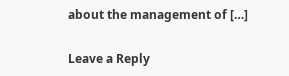about the management of […]

Leave a Reply